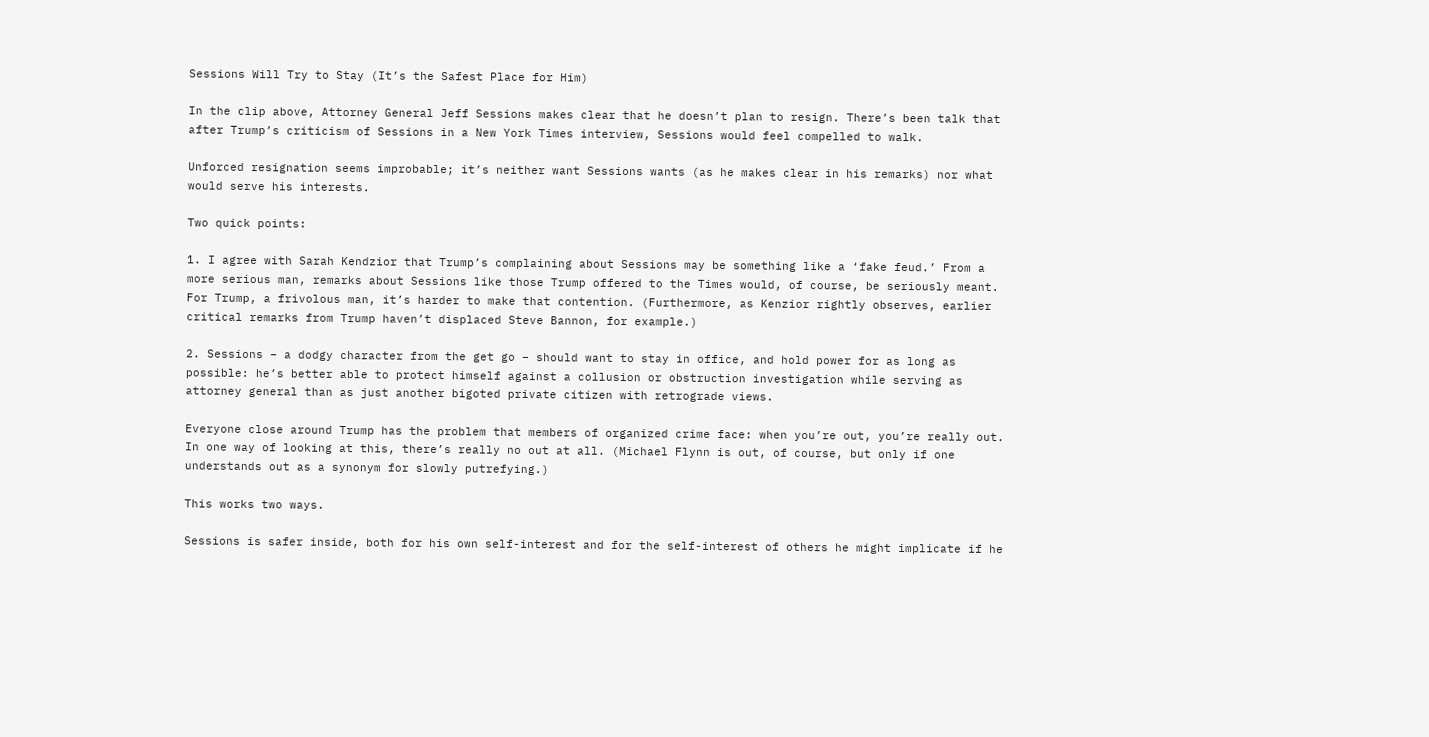Sessions Will Try to Stay (It’s the Safest Place for Him)

In the clip above, Attorney General Jeff Sessions makes clear that he doesn’t plan to resign. There’s been talk that after Trump’s criticism of Sessions in a New York Times interview, Sessions would feel compelled to walk.

Unforced resignation seems improbable; it’s neither want Sessions wants (as he makes clear in his remarks) nor what would serve his interests.

Two quick points:

1. I agree with Sarah Kendzior that Trump’s complaining about Sessions may be something like a ‘fake feud.’ From a more serious man, remarks about Sessions like those Trump offered to the Times would, of course, be seriously meant. For Trump, a frivolous man, it’s harder to make that contention. (Furthermore, as Kenzior rightly observes, earlier critical remarks from Trump haven’t displaced Steve Bannon, for example.)

2. Sessions – a dodgy character from the get go – should want to stay in office, and hold power for as long as possible: he’s better able to protect himself against a collusion or obstruction investigation while serving as attorney general than as just another bigoted private citizen with retrograde views.

Everyone close around Trump has the problem that members of organized crime face: when you’re out, you’re really out. In one way of looking at this, there’s really no out at all. (Michael Flynn is out, of course, but only if one understands out as a synonym for slowly putrefying.)

This works two ways.

Sessions is safer inside, both for his own self-interest and for the self-interest of others he might implicate if he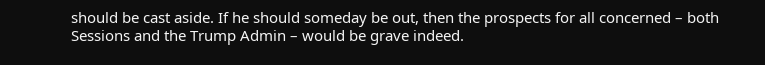should be cast aside. If he should someday be out, then the prospects for all concerned – both Sessions and the Trump Admin – would be grave indeed.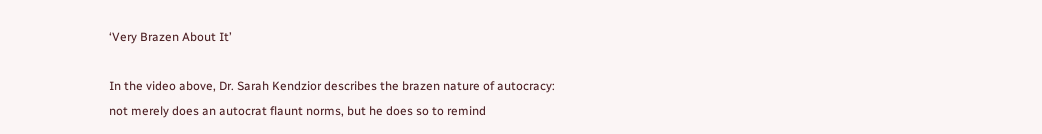‘Very Brazen About It’

In the video above, Dr. Sarah Kendzior describes the brazen nature of autocracy: not merely does an autocrat flaunt norms, but he does so to remind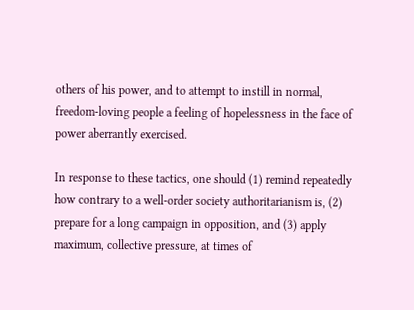others of his power, and to attempt to instill in normal, freedom-loving people a feeling of hopelessness in the face of power aberrantly exercised.

In response to these tactics, one should (1) remind repeatedly how contrary to a well-order society authoritarianism is, (2) prepare for a long campaign in opposition, and (3) apply maximum, collective pressure, at times of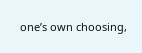one’s own choosing,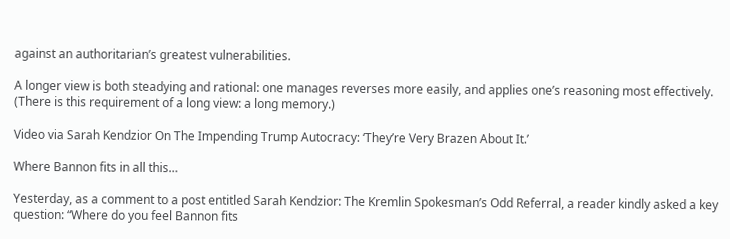against an authoritarian’s greatest vulnerabilities.

A longer view is both steadying and rational: one manages reverses more easily, and applies one’s reasoning most effectively. (There is this requirement of a long view: a long memory.)

Video via Sarah Kendzior On The Impending Trump Autocracy: ‘They’re Very Brazen About It.’

Where Bannon fits in all this…

Yesterday, as a comment to a post entitled Sarah Kendzior: The Kremlin Spokesman’s Odd Referral, a reader kindly asked a key question: “Where do you feel Bannon fits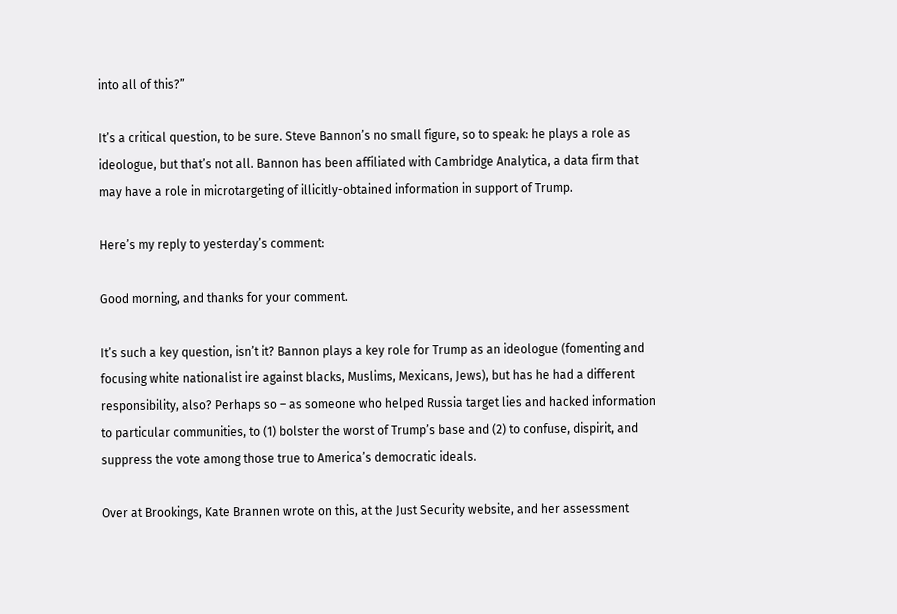into all of this?”

It’s a critical question, to be sure. Steve Bannon’s no small figure, so to speak: he plays a role as ideologue, but that’s not all. Bannon has been affiliated with Cambridge Analytica, a data firm that may have a role in microtargeting of illicitly-obtained information in support of Trump.

Here’s my reply to yesterday’s comment:

Good morning, and thanks for your comment.

It’s such a key question, isn’t it? Bannon plays a key role for Trump as an ideologue (fomenting and focusing white nationalist ire against blacks, Muslims, Mexicans, Jews), but has he had a different responsibility, also? Perhaps so – as someone who helped Russia target lies and hacked information to particular communities, to (1) bolster the worst of Trump’s base and (2) to confuse, dispirit, and suppress the vote among those true to America’s democratic ideals.

Over at Brookings, Kate Brannen wrote on this, at the Just Security website, and her assessment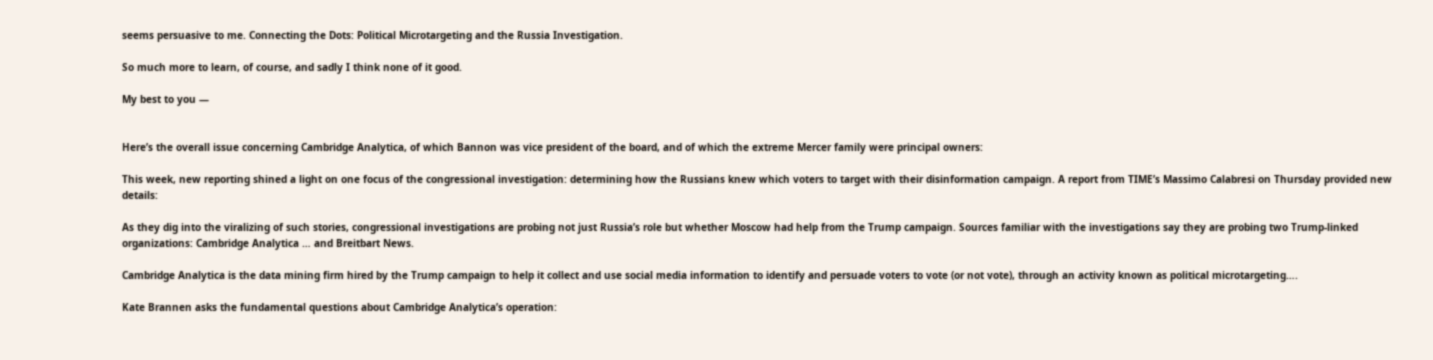seems persuasive to me. Connecting the Dots: Political Microtargeting and the Russia Investigation.

So much more to learn, of course, and sadly I think none of it good.

My best to you —


Here’s the overall issue concerning Cambridge Analytica, of which Bannon was vice president of the board, and of which the extreme Mercer family were principal owners:

This week, new reporting shined a light on one focus of the congressional investigation: determining how the Russians knew which voters to target with their disinformation campaign. A report from TIME’s Massimo Calabresi on Thursday provided new details:

As they dig into the viralizing of such stories, congressional investigations are probing not just Russia’s role but whether Moscow had help from the Trump campaign. Sources familiar with the investigations say they are probing two Trump-linked organizations: Cambridge Analytica … and Breitbart News.

Cambridge Analytica is the data mining firm hired by the Trump campaign to help it collect and use social media information to identify and persuade voters to vote (or not vote), through an activity known as political microtargeting….

Kate Brannen asks the fundamental questions about Cambridge Analytica’s operation: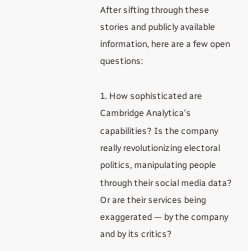After sifting through these stories and publicly available information, here are a few open questions:

1. How sophisticated are Cambridge Analytica’s capabilities? Is the company really revolutionizing electoral politics, manipulating people through their social media data? Or are their services being exaggerated — by the company and by its critics?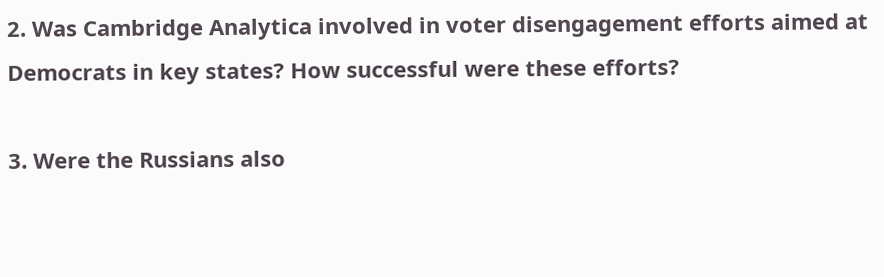2. Was Cambridge Analytica involved in voter disengagement efforts aimed at Democrats in key states? How successful were these efforts?

3. Were the Russians also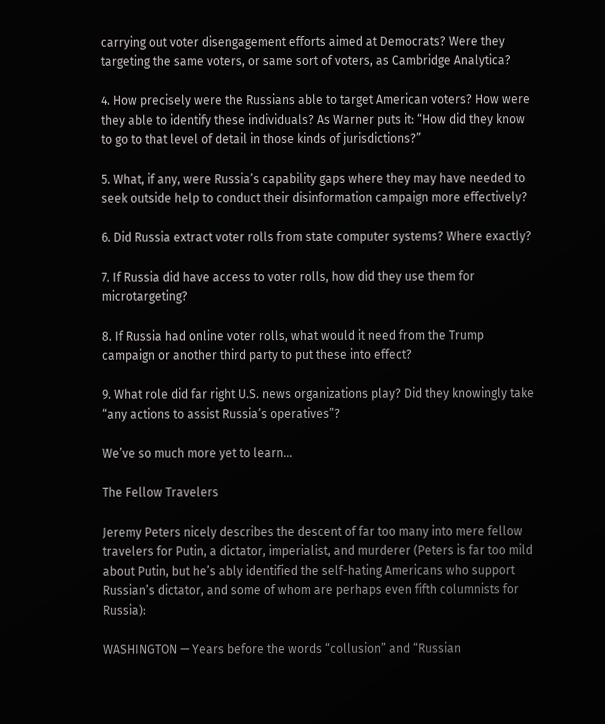carrying out voter disengagement efforts aimed at Democrats? Were they targeting the same voters, or same sort of voters, as Cambridge Analytica?

4. How precisely were the Russians able to target American voters? How were they able to identify these individuals? As Warner puts it: “How did they know to go to that level of detail in those kinds of jurisdictions?”

5. What, if any, were Russia’s capability gaps where they may have needed to seek outside help to conduct their disinformation campaign more effectively?

6. Did Russia extract voter rolls from state computer systems? Where exactly?

7. If Russia did have access to voter rolls, how did they use them for microtargeting?

8. If Russia had online voter rolls, what would it need from the Trump campaign or another third party to put these into effect?

9. What role did far right U.S. news organizations play? Did they knowingly take “any actions to assist Russia’s operatives”?

We’ve so much more yet to learn…

The Fellow Travelers

Jeremy Peters nicely describes the descent of far too many into mere fellow travelers for Putin, a dictator, imperialist, and murderer (Peters is far too mild about Putin, but he’s ably identified the self-hating Americans who support Russian’s dictator, and some of whom are perhaps even fifth columnists for Russia):

WASHINGTON — Years before the words “collusion” and “Russian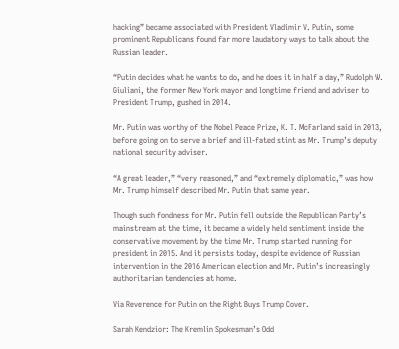hacking” became associated with President Vladimir V. Putin, some prominent Republicans found far more laudatory ways to talk about the Russian leader.

“Putin decides what he wants to do, and he does it in half a day,” Rudolph W. Giuliani, the former New York mayor and longtime friend and adviser to President Trump, gushed in 2014.

Mr. Putin was worthy of the Nobel Peace Prize, K. T. McFarland said in 2013, before going on to serve a brief and ill-fated stint as Mr. Trump’s deputy national security adviser.

“A great leader,” “very reasoned,” and “extremely diplomatic,” was how Mr. Trump himself described Mr. Putin that same year.

Though such fondness for Mr. Putin fell outside the Republican Party’s mainstream at the time, it became a widely held sentiment inside the conservative movement by the time Mr. Trump started running for president in 2015. And it persists today, despite evidence of Russian intervention in the 2016 American election and Mr. Putin’s increasingly authoritarian tendencies at home.

Via Reverence for Putin on the Right Buys Trump Cover.

Sarah Kendzior: The Kremlin Spokesman’s Odd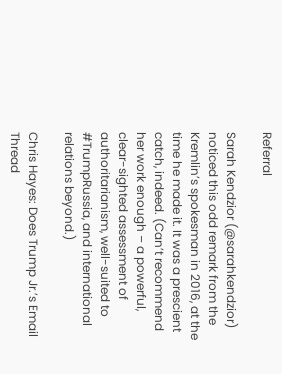Referral

Sarah Kendzior (@sarahkendzior) noticed this odd remark from the Kremlin’s spokesman in 2016, at the time he made it. It was a prescient catch, indeed. (Can’t recommend her work enough – a powerful, clear-sighted assessment of authoritarianism, well-suited to #TrumpRussia, and international relations beyond.)

Chris Hayes: Does Trump Jr.’s Email Thread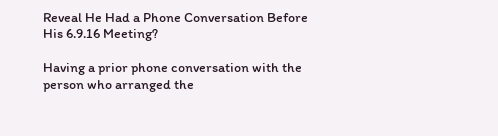Reveal He Had a Phone Conversation Before His 6.9.16 Meeting?

Having a prior phone conversation with the person who arranged the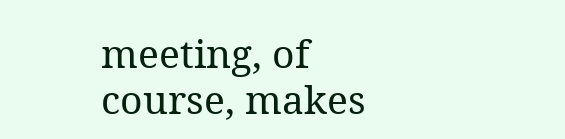meeting, of course, makes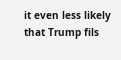it even less likely that Trump fils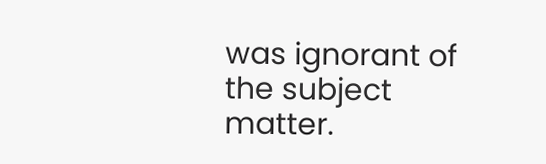was ignorant of the subject matter.